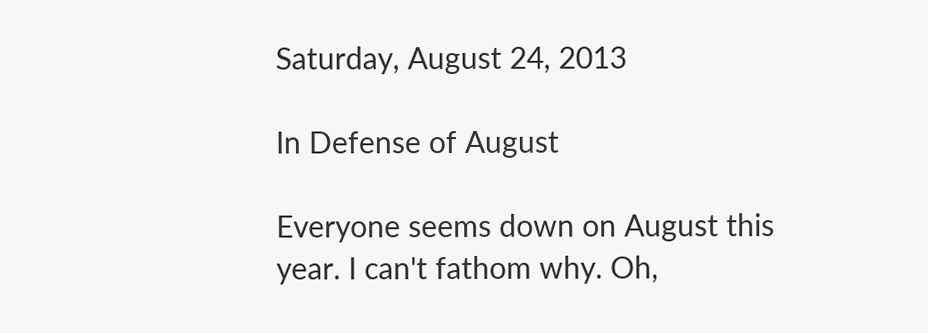Saturday, August 24, 2013

In Defense of August

Everyone seems down on August this year. I can't fathom why. Oh,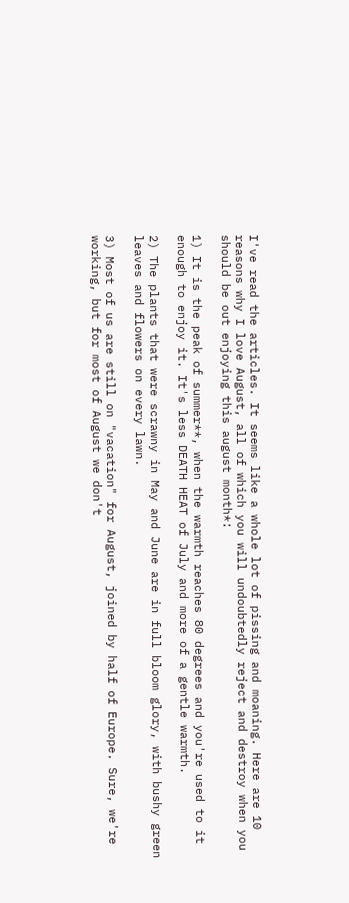I've read the articles. It seems like a whole lot of pissing and moaning. Here are 10 reasons why I love August, all of which you will undoubtedly reject and destroy when you should be out enjoying this august month*:

1) It is the peak of summer**, when the warmth reaches 80 degrees and you're used to it enough to enjoy it. It's less DEATH HEAT of July and more of a gentle warmth.

2) The plants that were scrawny in May and June are in full bloom glory, with bushy green leaves and flowers on every lawn.

3) Most of us are still on "vacation" for August, joined by half of Europe. Sure, we're working, but for most of August we don't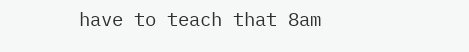have to teach that 8am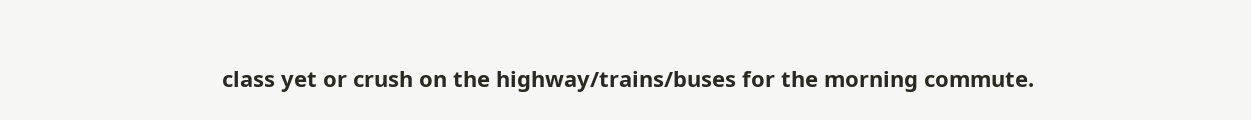class yet or crush on the highway/trains/buses for the morning commute.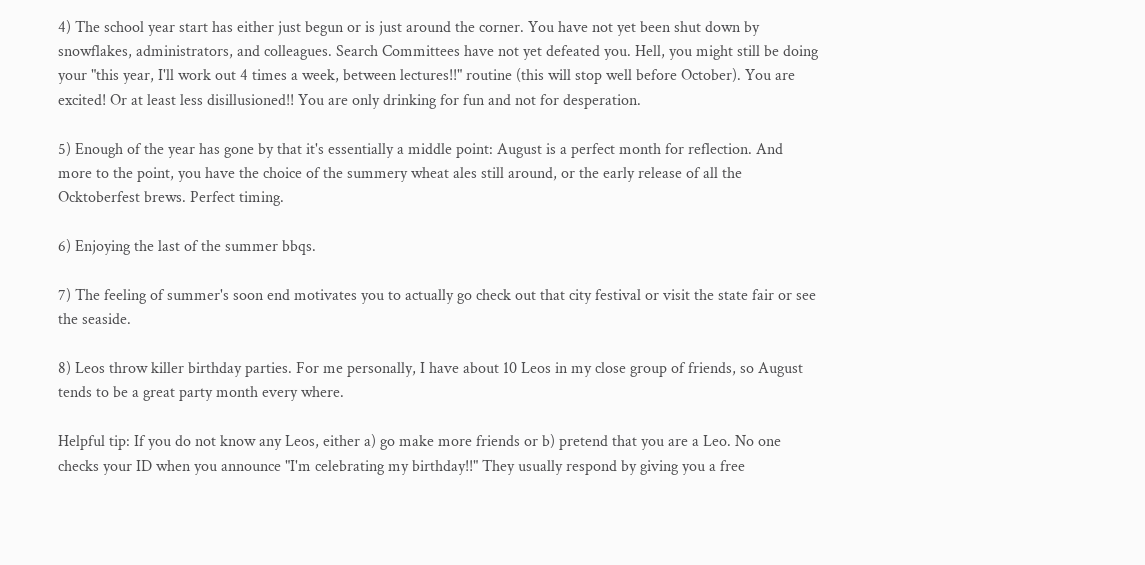4) The school year start has either just begun or is just around the corner. You have not yet been shut down by snowflakes, administrators, and colleagues. Search Committees have not yet defeated you. Hell, you might still be doing your "this year, I'll work out 4 times a week, between lectures!!" routine (this will stop well before October). You are excited! Or at least less disillusioned!! You are only drinking for fun and not for desperation.

5) Enough of the year has gone by that it's essentially a middle point: August is a perfect month for reflection. And more to the point, you have the choice of the summery wheat ales still around, or the early release of all the Ocktoberfest brews. Perfect timing.

6) Enjoying the last of the summer bbqs.

7) The feeling of summer's soon end motivates you to actually go check out that city festival or visit the state fair or see the seaside.

8) Leos throw killer birthday parties. For me personally, I have about 10 Leos in my close group of friends, so August tends to be a great party month every where.

Helpful tip: If you do not know any Leos, either a) go make more friends or b) pretend that you are a Leo. No one checks your ID when you announce "I'm celebrating my birthday!!" They usually respond by giving you a free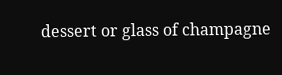dessert or glass of champagne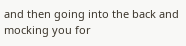and then going into the back and mocking you for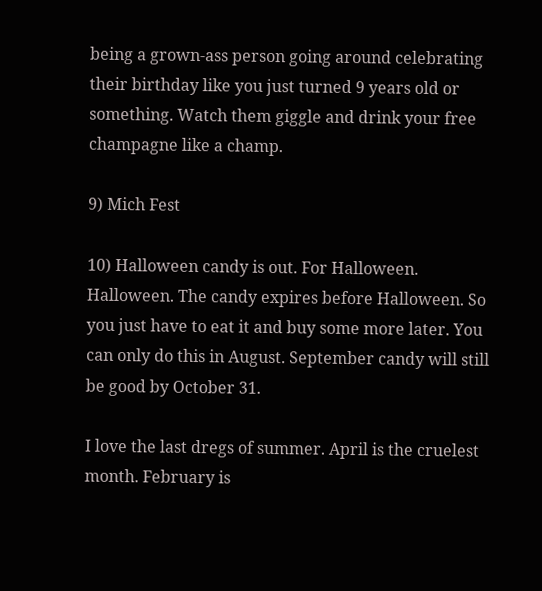being a grown-ass person going around celebrating their birthday like you just turned 9 years old or something. Watch them giggle and drink your free champagne like a champ.

9) Mich Fest

10) Halloween candy is out. For Halloween. Halloween. The candy expires before Halloween. So you just have to eat it and buy some more later. You can only do this in August. September candy will still be good by October 31.

I love the last dregs of summer. April is the cruelest month. February is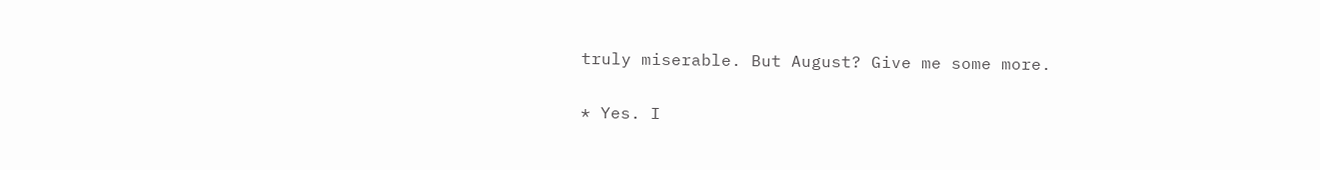truly miserable. But August? Give me some more.

* Yes. I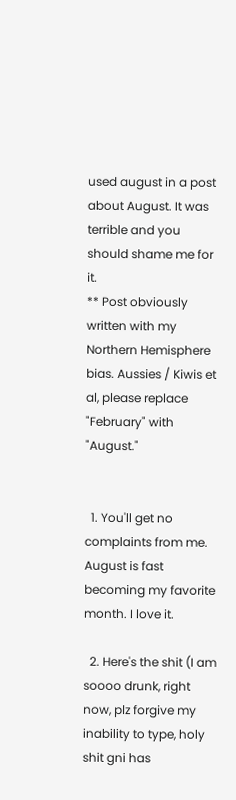used august in a post about August. It was terrible and you should shame me for it.
** Post obviously written with my Northern Hemisphere bias. Aussies / Kiwis et al, please replace "February" with "August."


  1. You'll get no complaints from me. August is fast becoming my favorite month. I love it.

  2. Here's the shit (I am soooo drunk, right now, plz forgive my inability to type, holy shit gni has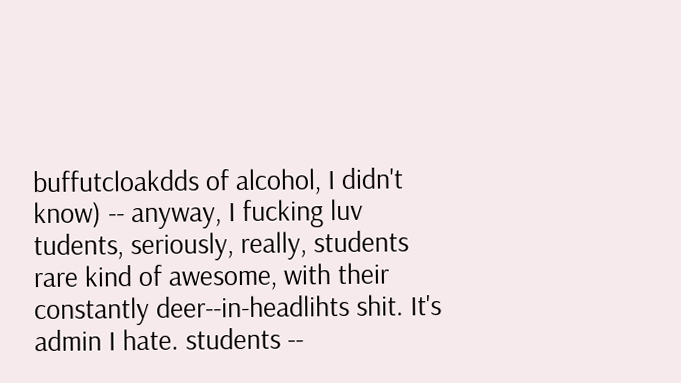buffutcloakdds of alcohol, I didn't know) -- anyway, I fucking luv tudents, seriously, really, students rare kind of awesome, with their constantly deer--in-headlihts shit. It's admin I hate. students --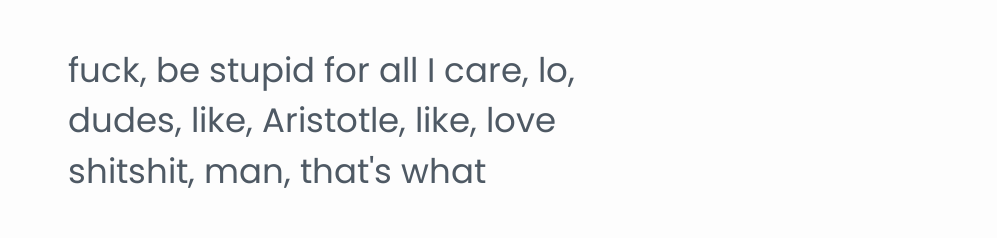fuck, be stupid for all I care, lo, dudes, like, Aristotle, like, love shitshit, man, that's what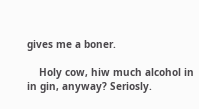gives me a boner.

    Holy cow, hiw much alcohol in in gin, anyway? Seriosly.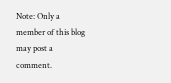Note: Only a member of this blog may post a comment.